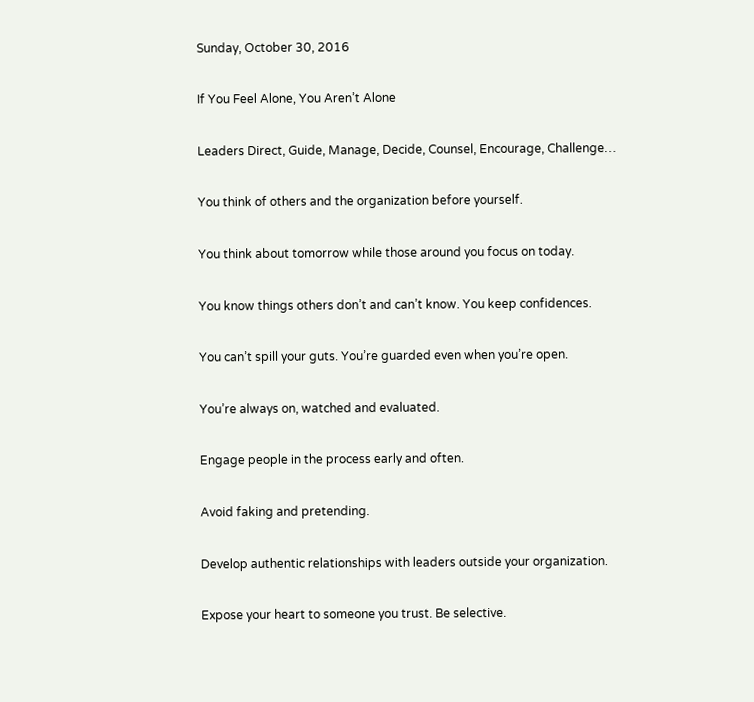Sunday, October 30, 2016

If You Feel Alone, You Aren’t Alone

Leaders Direct, Guide, Manage, Decide, Counsel, Encourage, Challenge…

You think of others and the organization before yourself.

You think about tomorrow while those around you focus on today.

You know things others don’t and can’t know. You keep confidences.

You can’t spill your guts. You’re guarded even when you’re open.

You’re always on, watched and evaluated.

Engage people in the process early and often.

Avoid faking and pretending.

Develop authentic relationships with leaders outside your organization.

Expose your heart to someone you trust. Be selective.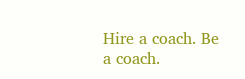Hire a coach. Be a coach.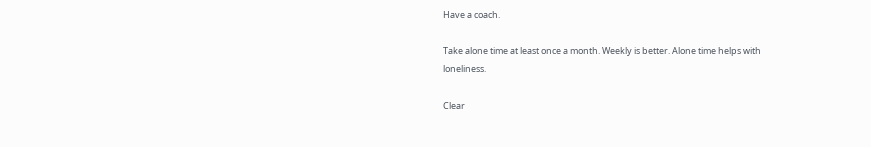Have a coach.

Take alone time at least once a month. Weekly is better. Alone time helps with loneliness.

Clear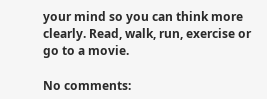your mind so you can think more clearly. Read, walk, run, exercise or go to a movie.

No comments: